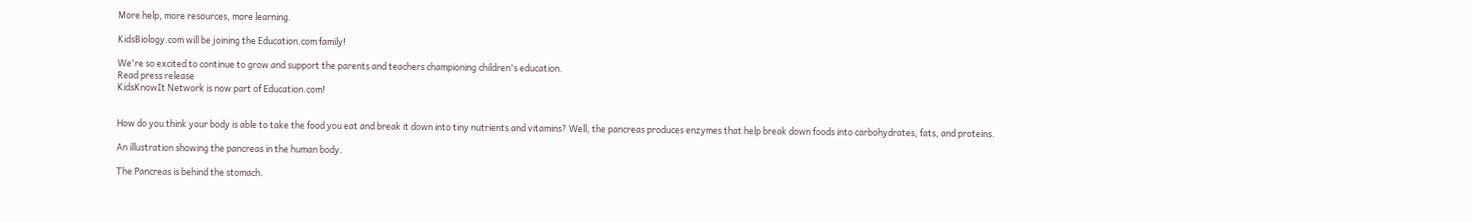More help, more resources, more learning.

KidsBiology.com will be joining the Education.com family!

We're so excited to continue to grow and support the parents and teachers championing children's education.
Read press release
KidsKnowIt Network is now part of Education.com!


How do you think your body is able to take the food you eat and break it down into tiny nutrients and vitamins? Well, the pancreas produces enzymes that help break down foods into carbohydrates, fats, and proteins.

An illustration showing the pancreas in the human body.

The Pancreas is behind the stomach.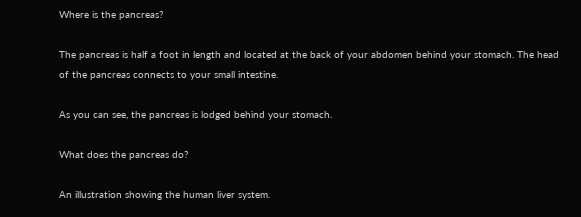Where is the pancreas?

The pancreas is half a foot in length and located at the back of your abdomen behind your stomach. The head of the pancreas connects to your small intestine.

As you can see, the pancreas is lodged behind your stomach.

What does the pancreas do?

An illustration showing the human liver system.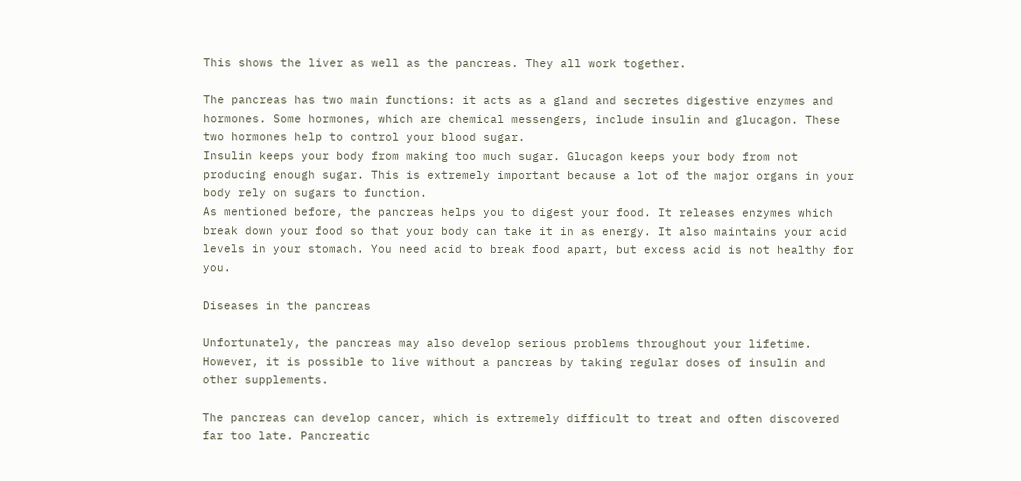This shows the liver as well as the pancreas. They all work together.

The pancreas has two main functions: it acts as a gland and secretes digestive enzymes and hormones. Some hormones, which are chemical messengers, include insulin and glucagon. These two hormones help to control your blood sugar.
Insulin keeps your body from making too much sugar. Glucagon keeps your body from not producing enough sugar. This is extremely important because a lot of the major organs in your body rely on sugars to function.
As mentioned before, the pancreas helps you to digest your food. It releases enzymes which break down your food so that your body can take it in as energy. It also maintains your acid levels in your stomach. You need acid to break food apart, but excess acid is not healthy for you.

Diseases in the pancreas

Unfortunately, the pancreas may also develop serious problems throughout your lifetime. However, it is possible to live without a pancreas by taking regular doses of insulin and other supplements.

The pancreas can develop cancer, which is extremely difficult to treat and often discovered far too late. Pancreatic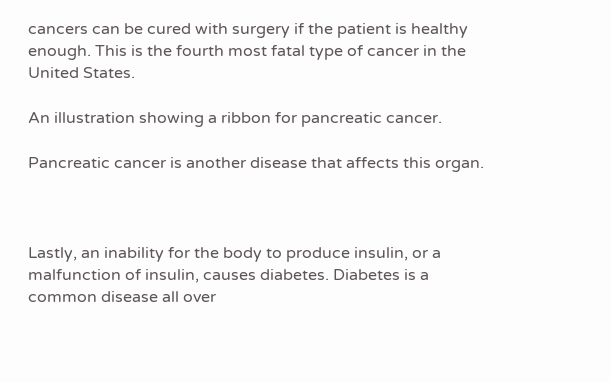cancers can be cured with surgery if the patient is healthy enough. This is the fourth most fatal type of cancer in the United States.

An illustration showing a ribbon for pancreatic cancer.

Pancreatic cancer is another disease that affects this organ.



Lastly, an inability for the body to produce insulin, or a malfunction of insulin, causes diabetes. Diabetes is a common disease all over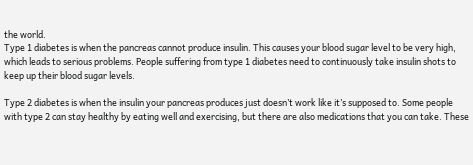the world.
Type 1 diabetes is when the pancreas cannot produce insulin. This causes your blood sugar level to be very high, which leads to serious problems. People suffering from type 1 diabetes need to continuously take insulin shots to keep up their blood sugar levels.

Type 2 diabetes is when the insulin your pancreas produces just doesn’t work like it’s supposed to. Some people with type 2 can stay healthy by eating well and exercising, but there are also medications that you can take. These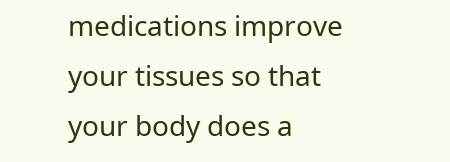medications improve your tissues so that your body does a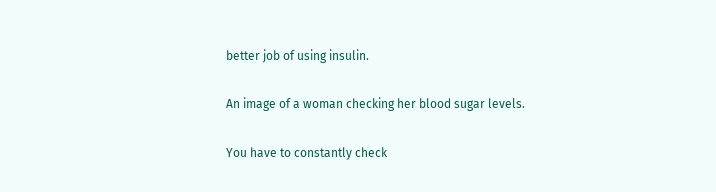better job of using insulin.

An image of a woman checking her blood sugar levels.

You have to constantly check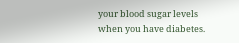your blood sugar levels when you have diabetes.